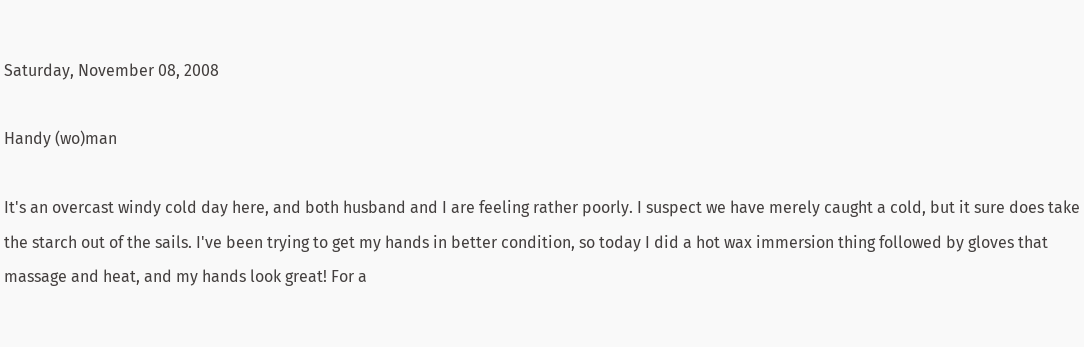Saturday, November 08, 2008

Handy (wo)man

It's an overcast windy cold day here, and both husband and I are feeling rather poorly. I suspect we have merely caught a cold, but it sure does take the starch out of the sails. I've been trying to get my hands in better condition, so today I did a hot wax immersion thing followed by gloves that massage and heat, and my hands look great! For a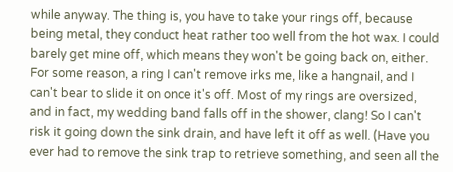while anyway. The thing is, you have to take your rings off, because being metal, they conduct heat rather too well from the hot wax. I could barely get mine off, which means they won't be going back on, either. For some reason, a ring I can't remove irks me, like a hangnail, and I can't bear to slide it on once it's off. Most of my rings are oversized, and in fact, my wedding band falls off in the shower, clang! So I can't risk it going down the sink drain, and have left it off as well. (Have you ever had to remove the sink trap to retrieve something, and seen all the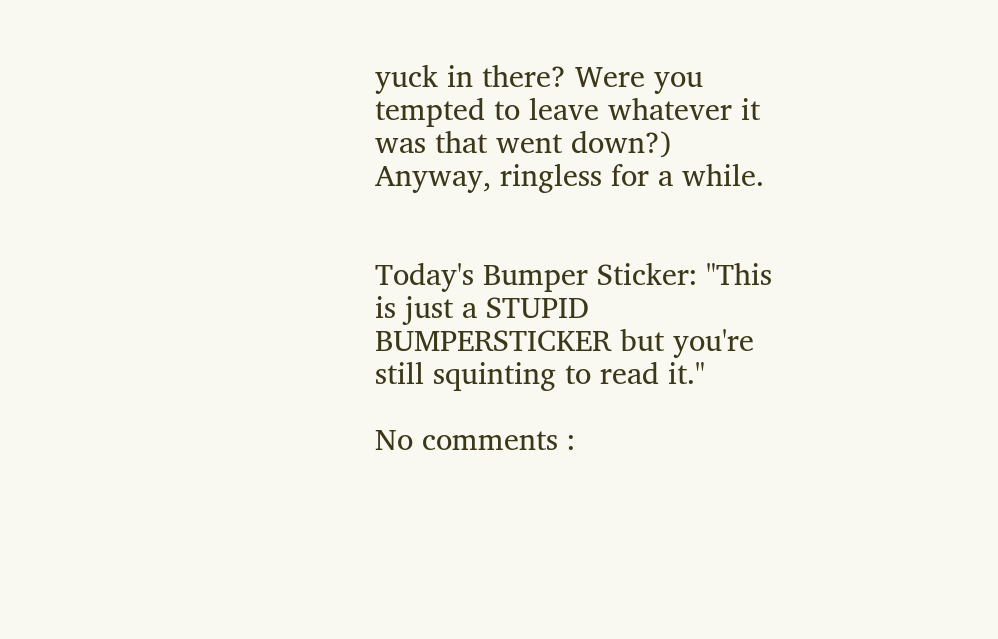yuck in there? Were you tempted to leave whatever it was that went down?) Anyway, ringless for a while.


Today's Bumper Sticker: "This is just a STUPID BUMPERSTICKER but you're still squinting to read it."

No comments :